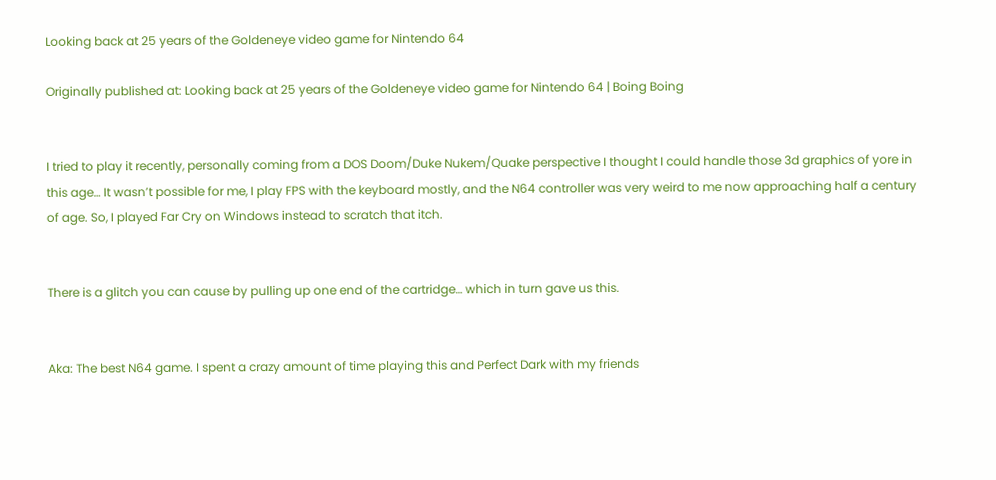Looking back at 25 years of the Goldeneye video game for Nintendo 64

Originally published at: Looking back at 25 years of the Goldeneye video game for Nintendo 64 | Boing Boing


I tried to play it recently, personally coming from a DOS Doom/Duke Nukem/Quake perspective I thought I could handle those 3d graphics of yore in this age… It wasn’t possible for me, I play FPS with the keyboard mostly, and the N64 controller was very weird to me now approaching half a century of age. So, I played Far Cry on Windows instead to scratch that itch.


There is a glitch you can cause by pulling up one end of the cartridge… which in turn gave us this.


Aka: The best N64 game. I spent a crazy amount of time playing this and Perfect Dark with my friends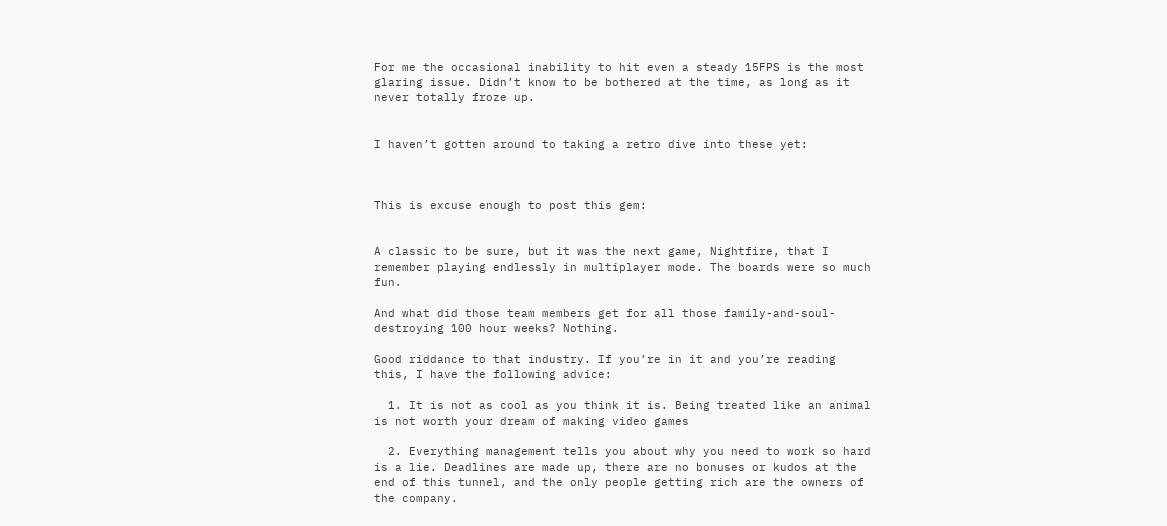For me the occasional inability to hit even a steady 15FPS is the most glaring issue. Didn’t know to be bothered at the time, as long as it never totally froze up.


I haven’t gotten around to taking a retro dive into these yet:



This is excuse enough to post this gem:


A classic to be sure, but it was the next game, Nightfire, that I remember playing endlessly in multiplayer mode. The boards were so much fun.

And what did those team members get for all those family-and-soul-destroying 100 hour weeks? Nothing.

Good riddance to that industry. If you’re in it and you’re reading this, I have the following advice:

  1. It is not as cool as you think it is. Being treated like an animal is not worth your dream of making video games

  2. Everything management tells you about why you need to work so hard is a lie. Deadlines are made up, there are no bonuses or kudos at the end of this tunnel, and the only people getting rich are the owners of the company.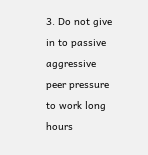3. Do not give in to passive aggressive peer pressure to work long hours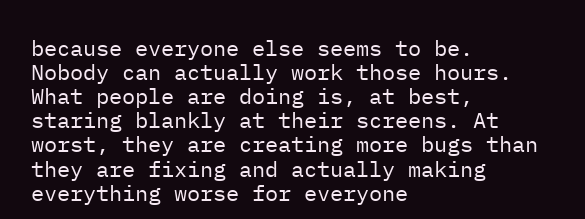because everyone else seems to be. Nobody can actually work those hours. What people are doing is, at best, staring blankly at their screens. At worst, they are creating more bugs than they are fixing and actually making everything worse for everyone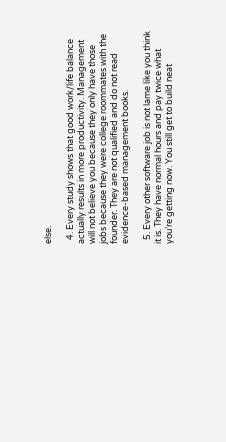else.

  4. Every study shows that good work/life balance actually results in more productivity. Management will not believe you because they only have those jobs because they were college roommates with the founder. They are not qualified and do not read evidence-based management books.

  5. Every other software job is not lame like you think it is. They have normal hours and pay twice what you’re getting now. You still get to build neat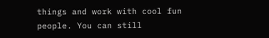things and work with cool fun people. You can still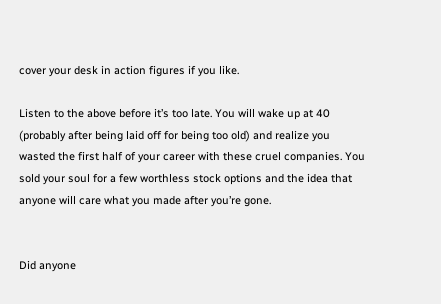cover your desk in action figures if you like.

Listen to the above before it’s too late. You will wake up at 40 (probably after being laid off for being too old) and realize you wasted the first half of your career with these cruel companies. You sold your soul for a few worthless stock options and the idea that anyone will care what you made after you’re gone.


Did anyone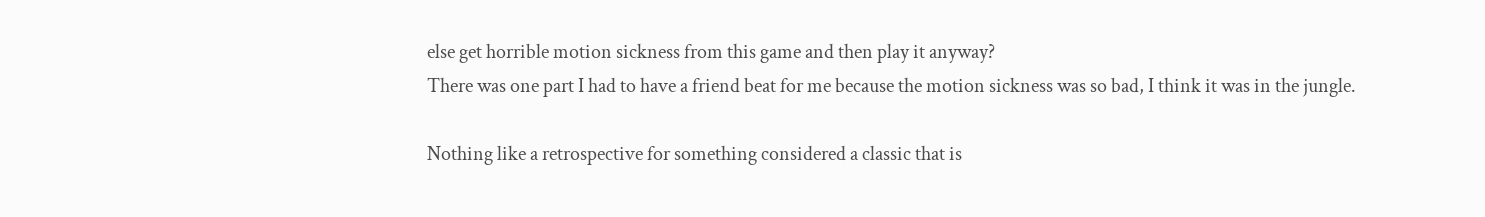else get horrible motion sickness from this game and then play it anyway?
There was one part I had to have a friend beat for me because the motion sickness was so bad, I think it was in the jungle.

Nothing like a retrospective for something considered a classic that is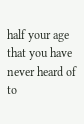half your age that you have never heard of to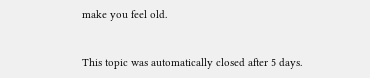make you feel old.


This topic was automatically closed after 5 days.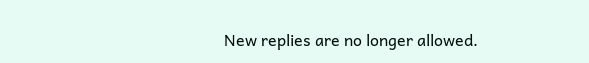New replies are no longer allowed.